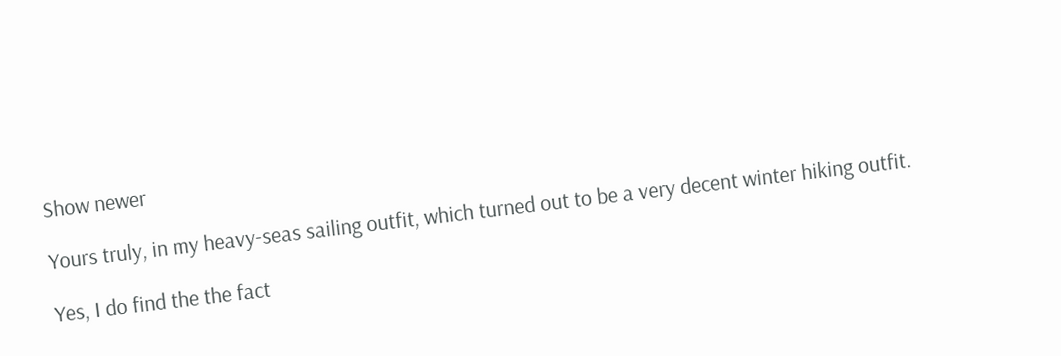Show newer

Yours truly, in my heavy-seas sailing outfit, which turned out to be a very decent winter hiking outfit.

Yes, I do find the the fact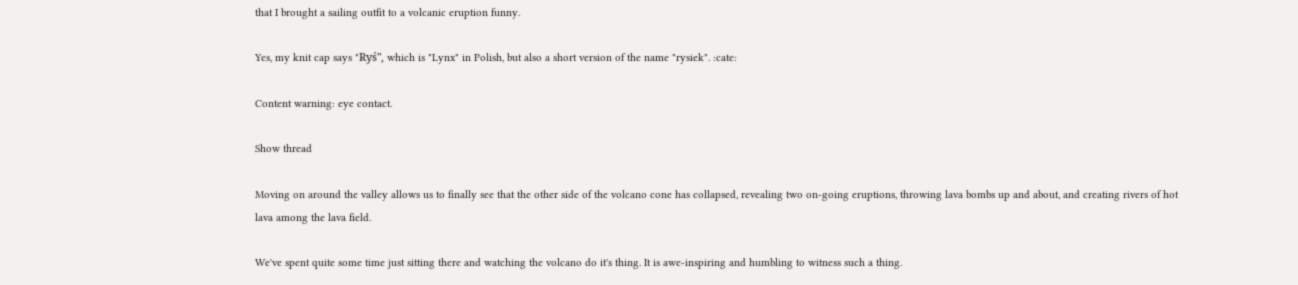that I brought a sailing outfit to a volcanic eruption funny.

Yes, my knit cap says "Ryś", which is "Lynx" in Polish, but also a short version of the name "rysiek". :cate:

Content warning: eye contact.

Show thread

Moving on around the valley allows us to finally see that the other side of the volcano cone has collapsed, revealing two on-going eruptions, throwing lava bombs up and about, and creating rivers of hot lava among the lava field.

We've spent quite some time just sitting there and watching the volcano do it's thing. It is awe-inspiring and humbling to witness such a thing.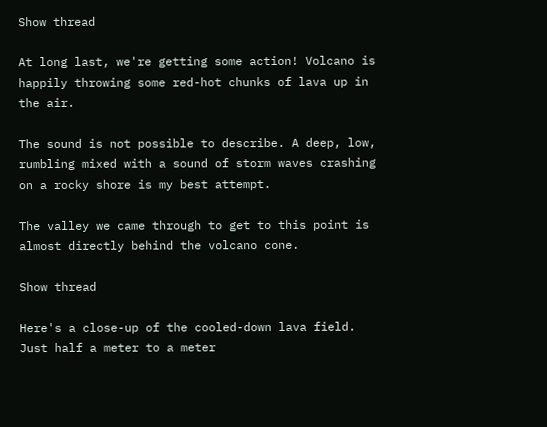Show thread

At long last, we're getting some action! Volcano is happily throwing some red-hot chunks of lava up in the air.

The sound is not possible to describe. A deep, low, rumbling mixed with a sound of storm waves crashing on a rocky shore is my best attempt.

The valley we came through to get to this point is almost directly behind the volcano cone.

Show thread

Here's a close-up of the cooled-down lava field. Just half a meter to a meter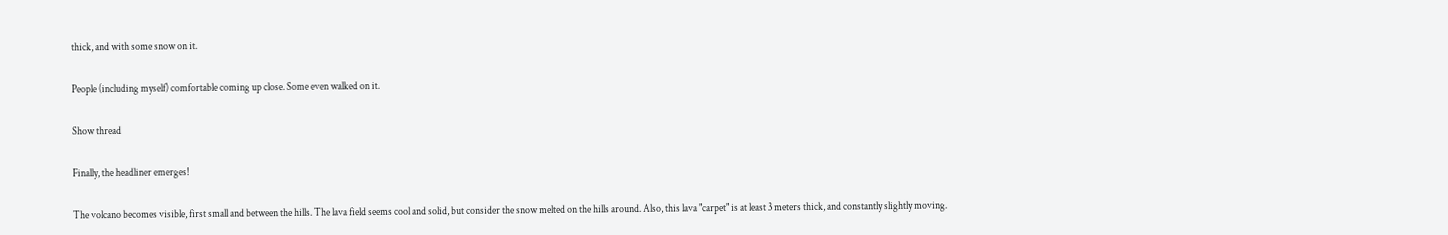thick, and with some snow on it.

People (including myself) comfortable coming up close. Some even walked on it.

Show thread

Finally, the headliner emerges!

The volcano becomes visible, first small and between the hills. The lava field seems cool and solid, but consider the snow melted on the hills around. Also, this lava "carpet" is at least 3 meters thick, and constantly slightly moving.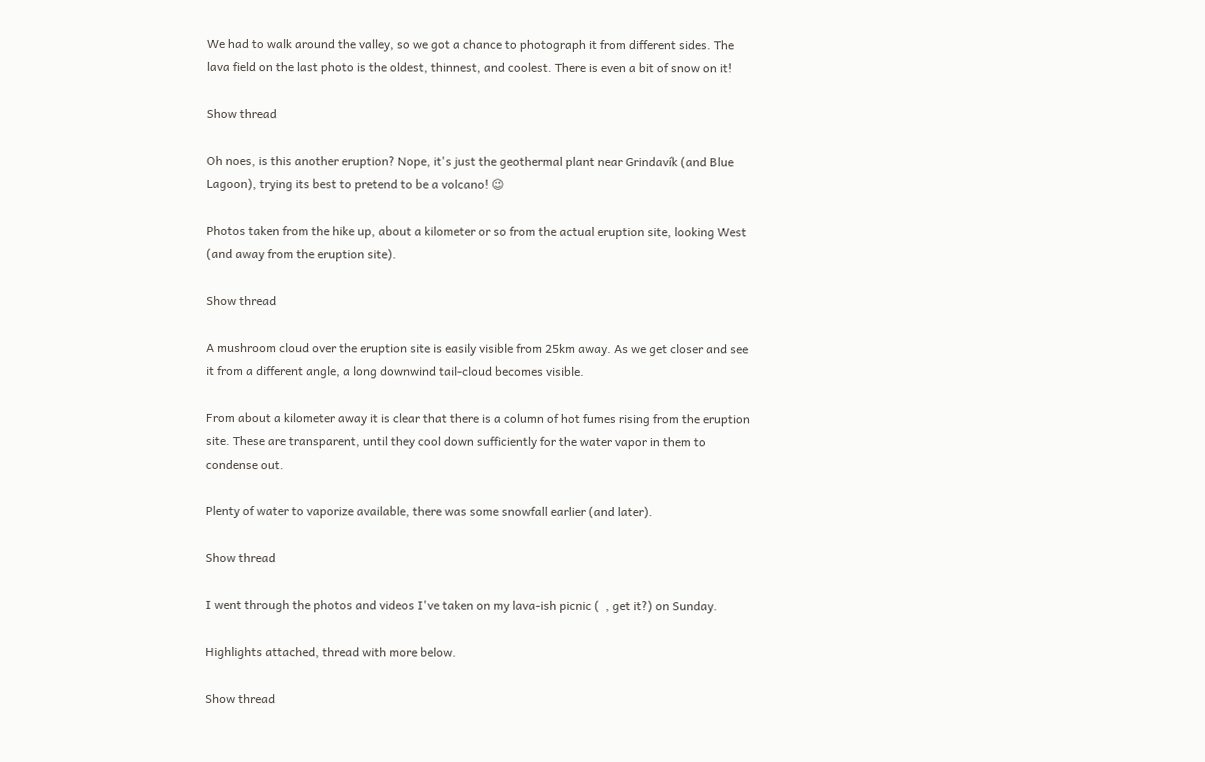We had to walk around the valley, so we got a chance to photograph it from different sides. The lava field on the last photo is the oldest, thinnest, and coolest. There is even a bit of snow on it!

Show thread

Oh noes, is this another eruption? Nope, it's just the geothermal plant near Grindavík (and Blue Lagoon), trying its best to pretend to be a volcano! 😉

Photos taken from the hike up, about a kilometer or so from the actual eruption site, looking West (and away from the eruption site).

Show thread

A mushroom cloud over the eruption site is easily visible from 25km away. As we get closer and see it from a different angle, a long downwind tail-cloud becomes visible.

From about a kilometer away it is clear that there is a column of hot fumes rising from the eruption site. These are transparent, until they cool down sufficiently for the water vapor in them to condense out.

Plenty of water to vaporize available, there was some snowfall earlier (and later).

Show thread

I went through the photos and videos I've taken on my lava-ish picnic (  , get it?) on Sunday.

Highlights attached, thread with more below.

Show thread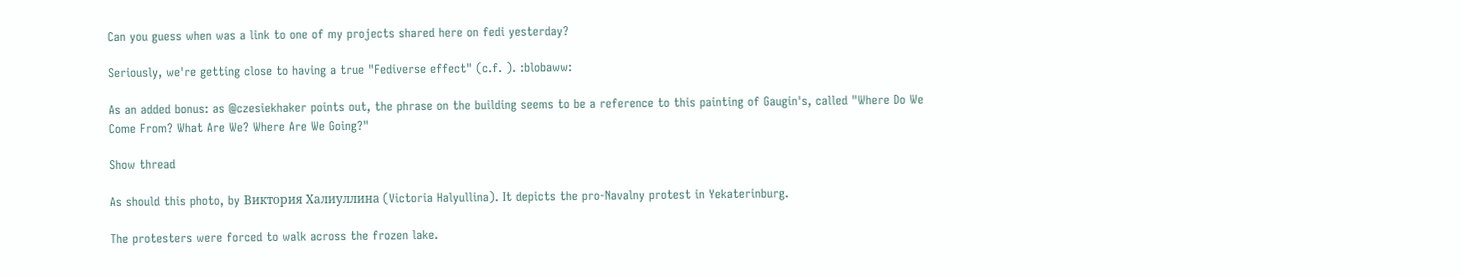Can you guess when was a link to one of my projects shared here on fedi yesterday?

Seriously, we're getting close to having a true "Fediverse effect" (c.f. ). :blobaww:

As an added bonus: as @czesiekhaker points out, the phrase on the building seems to be a reference to this painting of Gaugin's, called "Where Do We Come From? What Are We? Where Are We Going?"

Show thread

As should this photo, by Виктория Халиуллина (Victoria Halyullina). It depicts the pro-Navalny protest in Yekaterinburg.

The protesters were forced to walk across the frozen lake.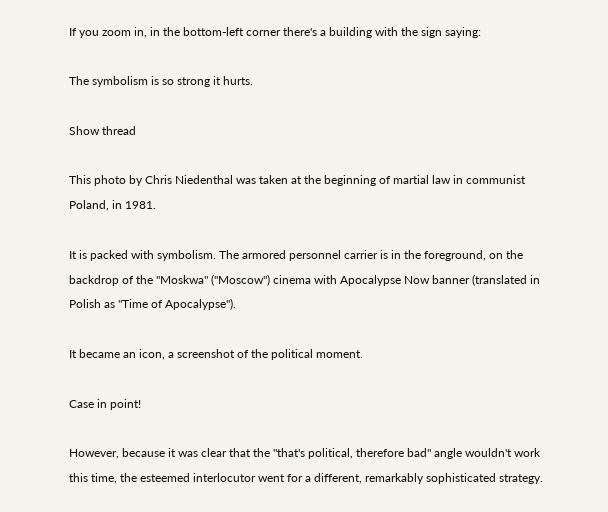If you zoom in, in the bottom-left corner there's a building with the sign saying:

The symbolism is so strong it hurts.

Show thread

This photo by Chris Niedenthal was taken at the beginning of martial law in communist Poland, in 1981.

It is packed with symbolism. The armored personnel carrier is in the foreground, on the backdrop of the "Moskwa" ("Moscow") cinema with Apocalypse Now banner (translated in Polish as "Time of Apocalypse").

It became an icon, a screenshot of the political moment.

Case in point!

However, because it was clear that the "that's political, therefore bad" angle wouldn't work this time, the esteemed interlocutor went for a different, remarkably sophisticated strategy.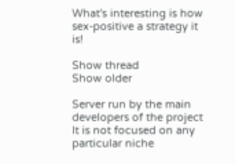What's interesting is how sex-positive a strategy it is!

Show thread
Show older

Server run by the main developers of the project  It is not focused on any particular niche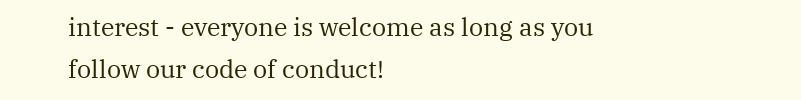interest - everyone is welcome as long as you follow our code of conduct!